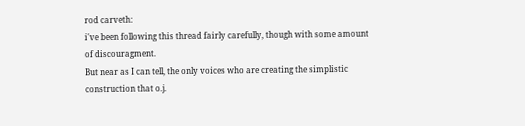rod carveth:
i've been following this thread fairly carefully, though with some amount
of discouragment.
But near as I can tell, the only voices who are creating the simplistic
construction that o.j.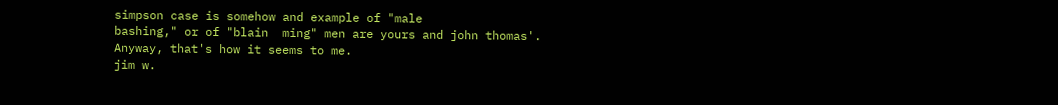simpson case is somehow and example of "male
bashing," or of "blain  ming" men are yours and john thomas'.
Anyway, that's how it seems to me.
jim w.